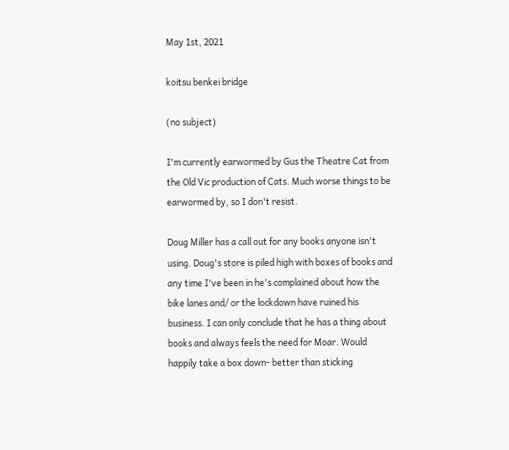May 1st, 2021

koitsu benkei bridge

(no subject)

I'm currently earwormed by Gus the Theatre Cat from the Old Vic production of Cats. Much worse things to be earwormed by, so I don't resist.

Doug Miller has a call out for any books anyone isn't using. Doug's store is piled high with boxes of books and any time I've been in he's complained about how the bike lanes and/ or the lockdown have ruined his business. I can only conclude that he has a thing about books and always feels the need for Moar. Would happily take a box down- better than sticking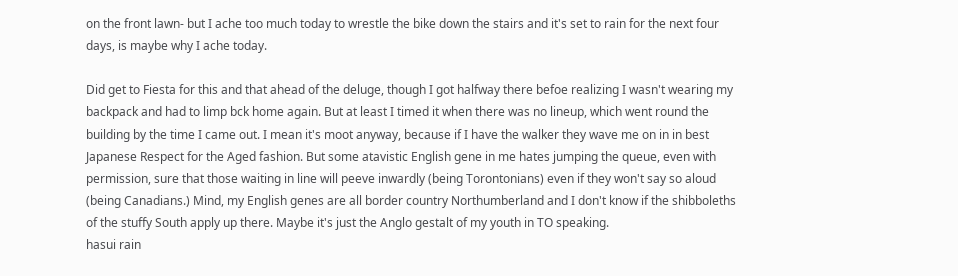on the front lawn- but I ache too much today to wrestle the bike down the stairs and it's set to rain for the next four days, is maybe why I ache today.

Did get to Fiesta for this and that ahead of the deluge, though I got halfway there befoe realizing I wasn't wearing my backpack and had to limp bck home again. But at least I timed it when there was no lineup, which went round the building by the time I came out. I mean it's moot anyway, because if I have the walker they wave me on in in best Japanese Respect for the Aged fashion. But some atavistic English gene in me hates jumping the queue, even with permission, sure that those waiting in line will peeve inwardly (being Torontonians) even if they won't say so aloud (being Canadians.) Mind, my English genes are all border country Northumberland and I don't know if the shibboleths of the stuffy South apply up there. Maybe it's just the Anglo gestalt of my youth in TO speaking.
hasui rain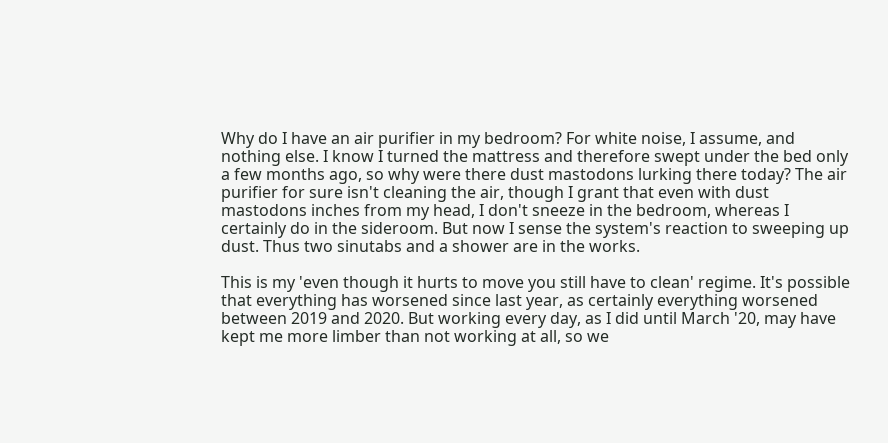Why do I have an air purifier in my bedroom? For white noise, I assume, and nothing else. I know I turned the mattress and therefore swept under the bed only a few months ago, so why were there dust mastodons lurking there today? The air purifier for sure isn't cleaning the air, though I grant that even with dust mastodons inches from my head, I don't sneeze in the bedroom, whereas I certainly do in the sideroom. But now I sense the system's reaction to sweeping up dust. Thus two sinutabs and a shower are in the works.

This is my 'even though it hurts to move you still have to clean' regime. It's possible that everything has worsened since last year, as certainly everything worsened between 2019 and 2020. But working every day, as I did until March '20, may have kept me more limber than not working at all, so we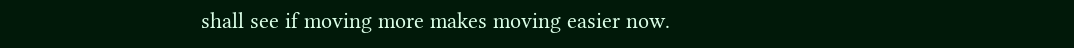shall see if moving more makes moving easier now.